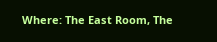Where: The East Room, The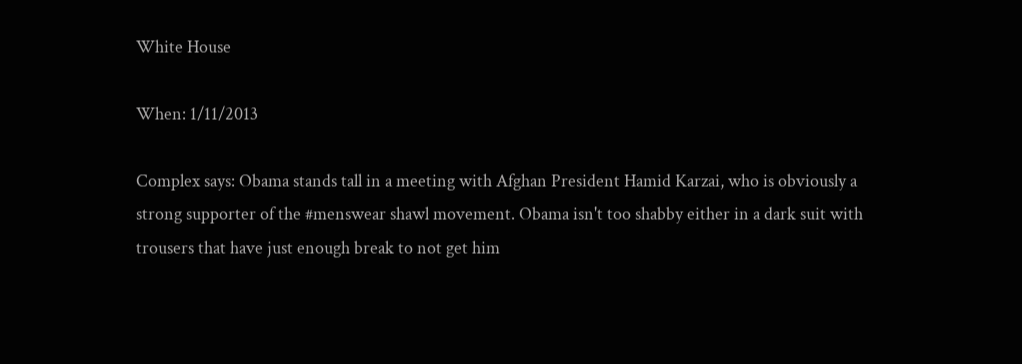White House

When: 1/11/2013

Complex says: Obama stands tall in a meeting with Afghan President Hamid Karzai, who is obviously a strong supporter of the #menswear shawl movement. Obama isn't too shabby either in a dark suit with trousers that have just enough break to not get him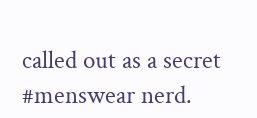called out as a secret #menswear nerd.